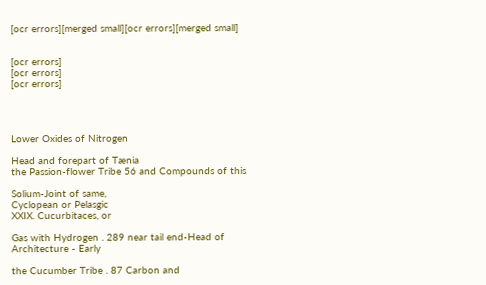[ocr errors][merged small][ocr errors][merged small]


[ocr errors]
[ocr errors]
[ocr errors]




Lower Oxides of Nitrogen

Head and forepart of Tænia
the Passion-flower Tribe 56 and Compounds of this

Solium-Joint of same,
Cyclopean or Pelasgic
XXIX. Cucurbitaces, or

Gas with Hydrogen . 289 near tail end-Head of
Architecture - Early

the Cucumber Tribe . 87 Carbon and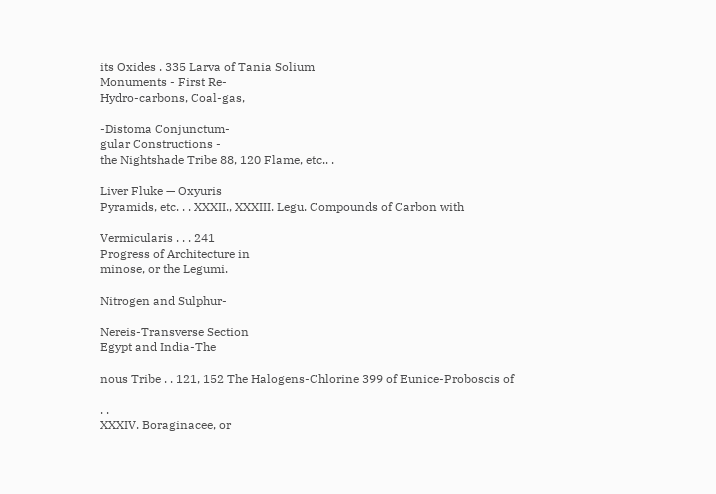its Oxides . 335 Larva of Tania Solium
Monuments - First Re-
Hydro-carbons, Coal-gas,

-Distoma Conjunctum-
gular Constructions -
the Nightshade Tribe 88, 120 Flame, etc.. .

Liver Fluke — Oxyuris
Pyramids, etc. . . XXXII., XXXIII. Legu. Compounds of Carbon with

Vermicularis . . . 241
Progress of Architecture in
minose, or the Legumi.

Nitrogen and Sulphur-

Nereis-Transverse Section
Egypt and India-The

nous Tribe . . 121, 152 The Halogens-Chlorine 399 of Eunice-Proboscis of

. .
XXXIV. Boraginacee, or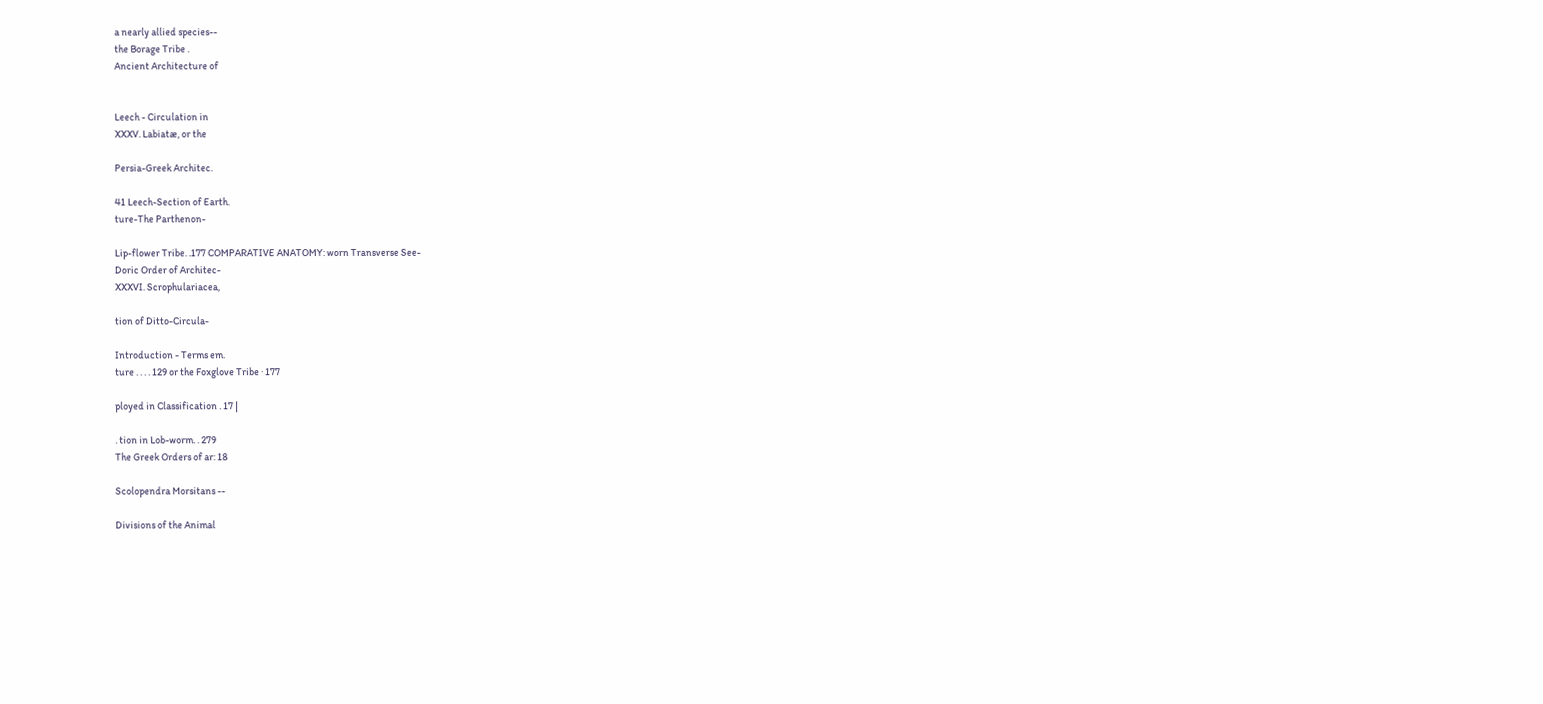a nearly allied species--
the Borage Tribe .
Ancient Architecture of


Leech - Circulation in
XXXV. Labiatæ, or the

Persia-Greek Architec.

41 Leech-Section of Earth.
ture-The Parthenon-

Lip-flower Tribe. .177 COMPARATIVE ANATOMY: worn Transverse See-
Doric Order of Architec-
XXXVI. Scrophulariacea,

tion of Ditto-Circula-

Introduction - Terms em.
ture . . . . 129 or the Foxglove Tribe · 177

ployed in Classification . 17 |

. tion in Lob-worm. . 279
The Greek Orders of ar: 18

Scolopendra Morsitans --

Divisions of the Animal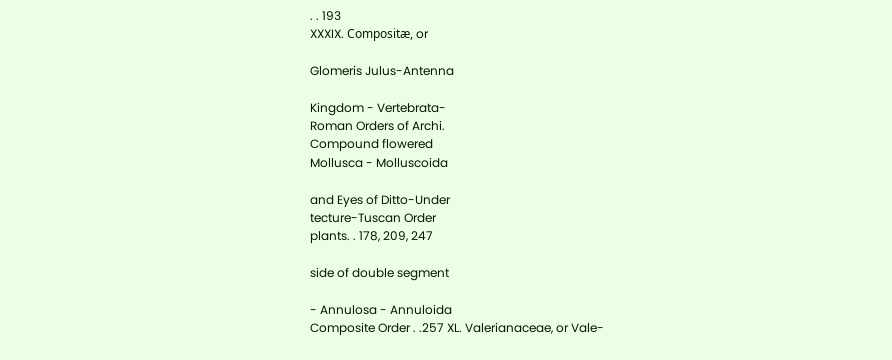. . 193
XXXIX. Compositæ, or

Glomeris Julus-Antenna

Kingdom - Vertebrata-
Roman Orders of Archi.
Compound flowered
Mollusca - Molluscoida

and Eyes of Ditto-Under
tecture-Tuscan Order
plants. . 178, 209, 247

side of double segment

- Annulosa - Annuloida
Composite Order . .257 XL. Valerianaceae, or Vale-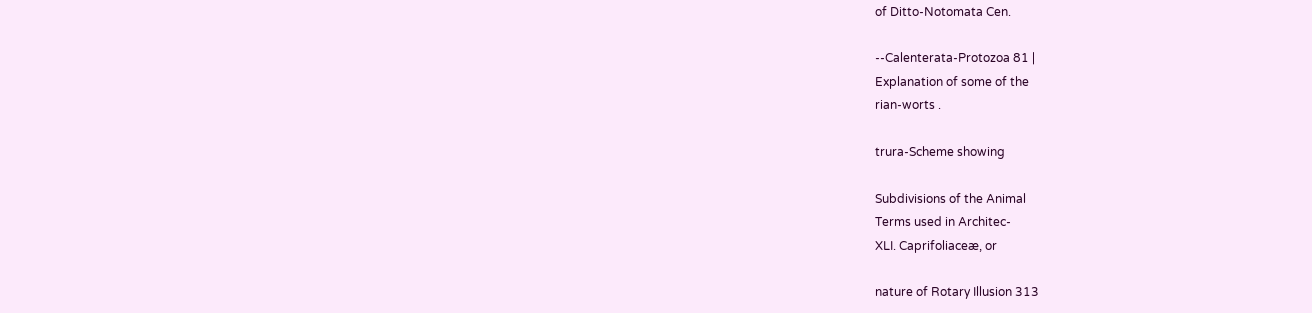of Ditto-Notomata Cen.

--Calenterata-Protozoa 81 |
Explanation of some of the
rian-worts .

trura-Scheme showing

Subdivisions of the Animal
Terms used in Architec-
XLI. Caprifoliaceæ, or

nature of Rotary Illusion 313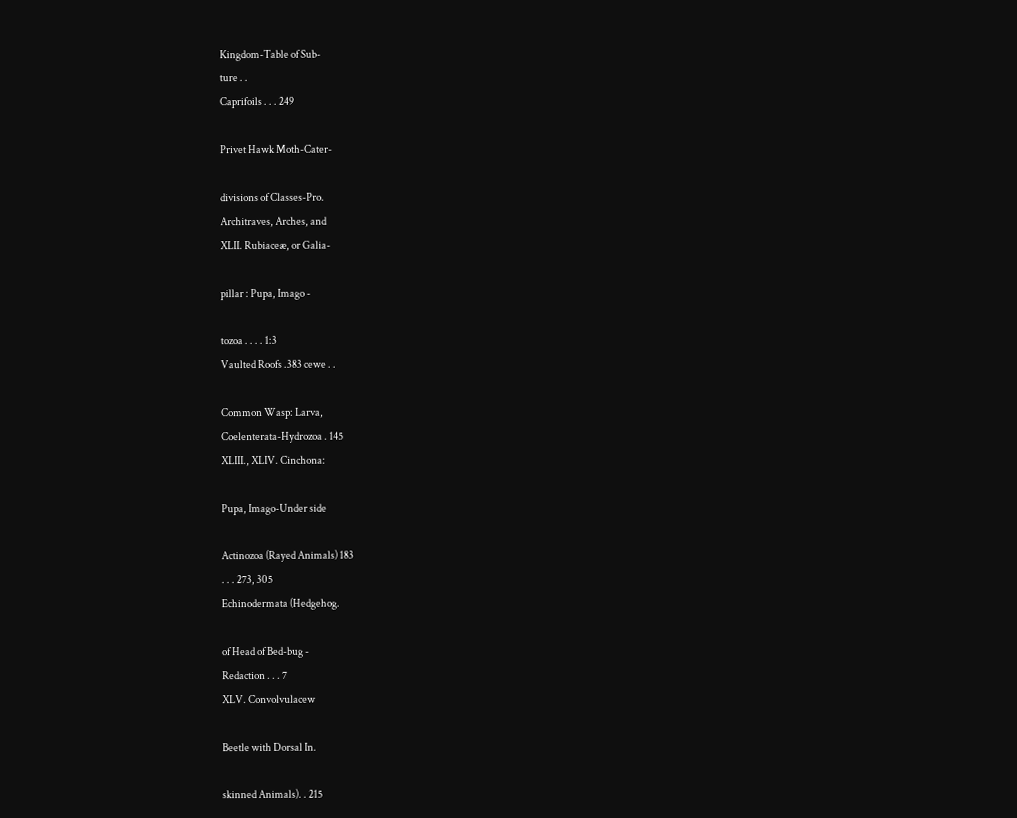Kingdom-Table of Sub-
ture . .
Caprifoils . . . 249

Privet Hawk Moth-Cater-

divisions of Classes-Pro.
Architraves, Arches, and
XLII. Rubiaceæ, or Galia-

pillar : Pupa, Imago -

tozoa . . . . 1:3
Vaulted Roofs .383 cewe . .

Common Wasp: Larva,
Coelenterata-Hydrozoa . 145
XLIII., XLIV. Cinchona:

Pupa, Imago-Under side

Actinozoa (Rayed Animals) 183
. . . 273, 305
Echinodermata (Hedgehog.

of Head of Bed-bug -
Redaction . . . 7
XLV. Convolvulacew

Beetle with Dorsal In.

skinned Animals). . 215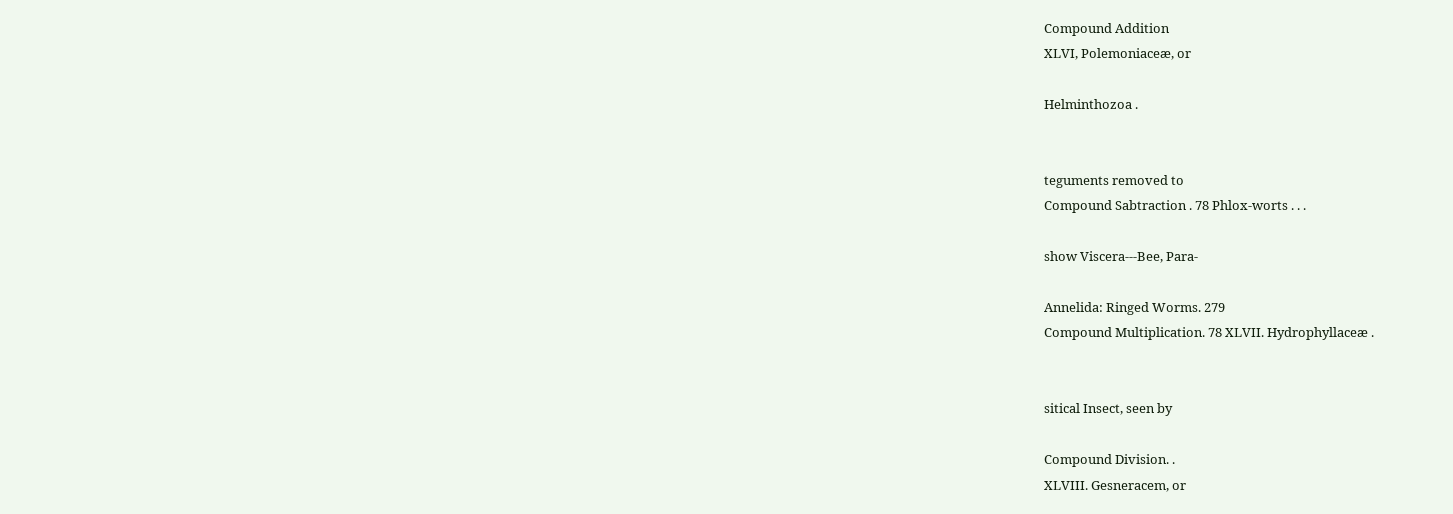Compound Addition
XLVI, Polemoniaceæ, or

Helminthozoa .


teguments removed to
Compound Sabtraction . 78 Phlox-worts . . .

show Viscera---Bee, Para-

Annelida: Ringed Worms. 279
Compound Multiplication. 78 XLVII. Hydrophyllaceæ .


sitical Insect, seen by

Compound Division. .
XLVIII. Gesneracem, or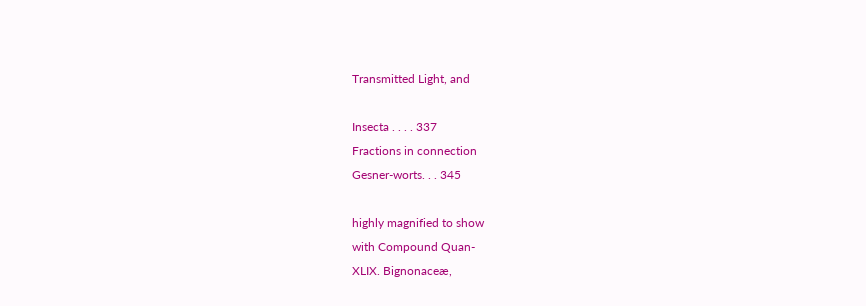Transmitted Light, and

Insecta . . . . 337
Fractions in connection
Gesner-worts. . . 345

highly magnified to show
with Compound Quan-
XLIX. Bignonaceæ,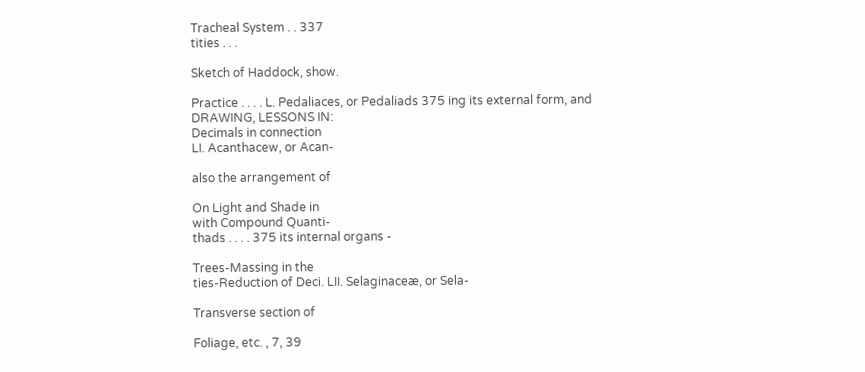Tracheal System . . 337
tities . . .

Sketch of Haddock, show.

Practice . . . . L. Pedaliaces, or Pedaliads 375 ing its external form, and DRAWING, LESSONS IN:
Decimals in connection
LI. Acanthacew, or Acan-

also the arrangement of

On Light and Shade in
with Compound Quanti-
thads . . . . 375 its internal organs -

Trees-Massing in the
ties-Reduction of Deci. LII. Selaginaceæ, or Sela-

Transverse section of

Foliage, etc. , 7, 39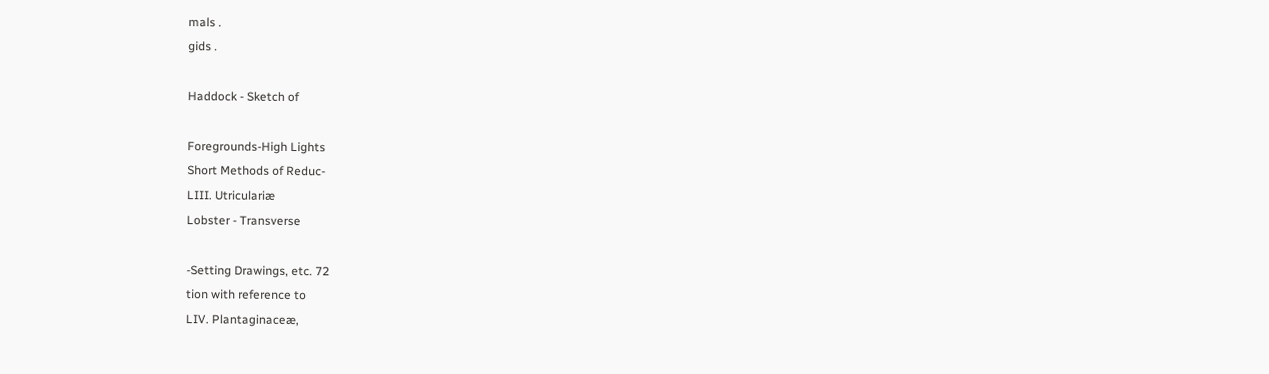mals .
gids .

Haddock - Sketch of

Foregrounds-High Lights
Short Methods of Reduc-
LIII. Utriculariæ
Lobster - Transverse

-Setting Drawings, etc. 72
tion with reference to
LIV. Plantaginaceæ,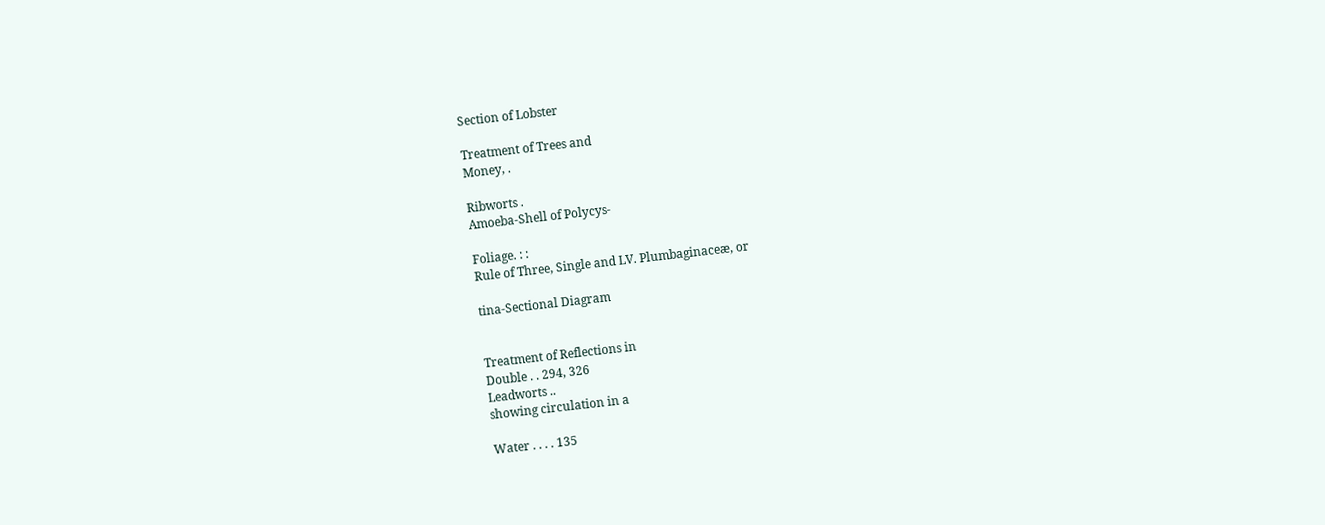Section of Lobster

Treatment of Trees and
Money, .

Ribworts .
Amoeba-Shell of Polycys-

Foliage. : :
Rule of Three, Single and LV. Plumbaginaceæ, or

tina-Sectional Diagram


Treatment of Reflections in
Double . . 294, 326
Leadworts ..
showing circulation in a

Water . . . . 135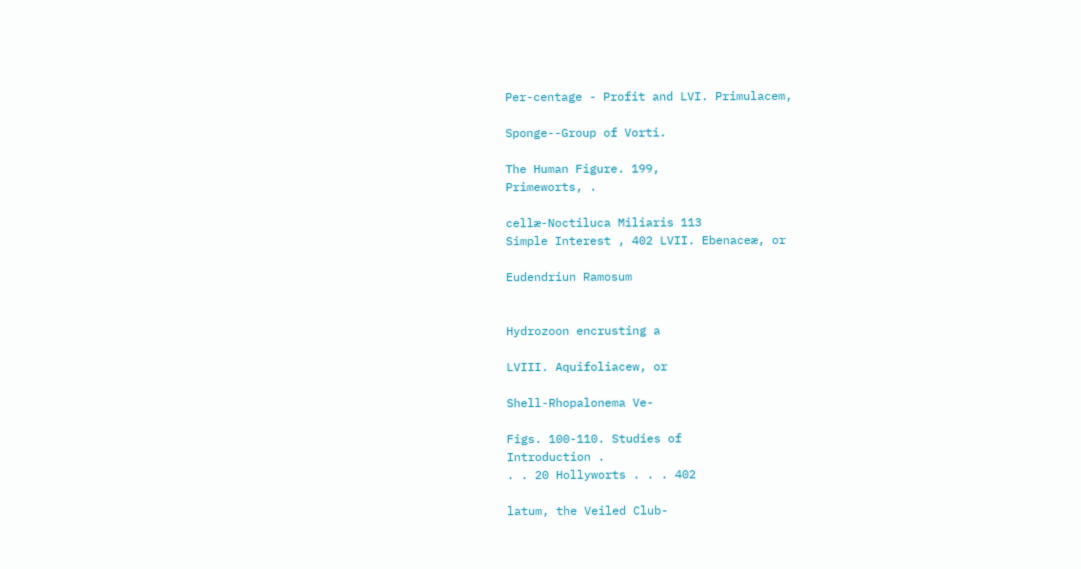Per-centage - Profit and LVI. Primulacem,

Sponge--Group of Vorti.

The Human Figure. 199,
Primeworts, .

cellæ-Noctiluca Miliaris 113
Simple Interest , 402 LVII. Ebenaceæ, or

Eudendriun Ramosum


Hydrozoon encrusting a

LVIII. Aquifoliacew, or

Shell-Rhopalonema Ve-

Figs. 100-110. Studies of
Introduction .
. . 20 Hollyworts . . . 402

latum, the Veiled Club-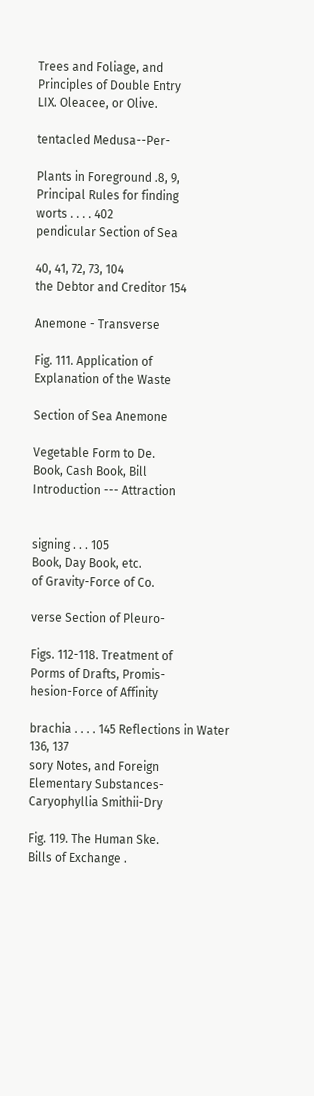Trees and Foliage, and
Principles of Double Entry
LIX. Oleacee, or Olive.

tentacled Medusa--Per-

Plants in Foreground .8, 9,
Principal Rules for finding
worts . . . . 402
pendicular Section of Sea

40, 41, 72, 73, 104
the Debtor and Creditor 154

Anemone - Transverse

Fig. 111. Application of
Explanation of the Waste

Section of Sea Anemone

Vegetable Form to De.
Book, Cash Book, Bill
Introduction --- Attraction


signing . . . 105
Book, Day Book, etc.
of Gravity-Force of Co.

verse Section of Pleuro-

Figs. 112-118. Treatment of
Porms of Drafts, Promis-
hesion-Force of Affinity

brachia . . . . 145 Reflections in Water 136, 137
sory Notes, and Foreign
Elementary Substances-
Caryophyllia Smithii-Dry

Fig. 119. The Human Ske.
Bills of Exchange .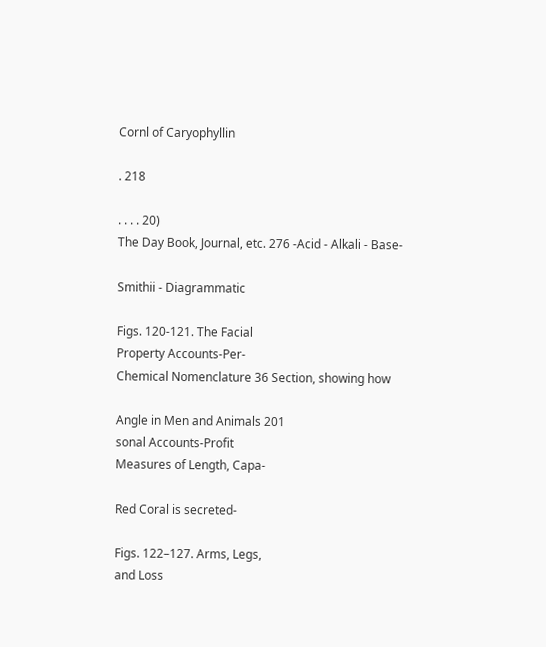Cornl of Caryophyllin

. 218

. . . . 20)
The Day Book, Journal, etc. 276 -Acid - Alkali - Base-

Smithii - Diagrammatic

Figs. 120-121. The Facial
Property Accounts-Per-
Chemical Nomenclature 36 Section, showing how

Angle in Men and Animals 201
sonal Accounts-Profit
Measures of Length, Capa-

Red Coral is secreted-

Figs. 122–127. Arms, Legs,
and Loss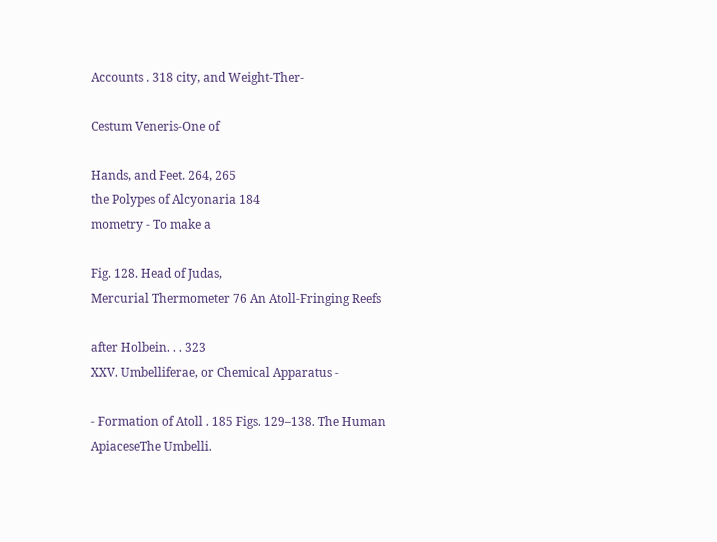Accounts . 318 city, and Weight-Ther-

Cestum Veneris-One of

Hands, and Feet. 264, 265
the Polypes of Alcyonaria 184
mometry - To make a

Fig. 128. Head of Judas,
Mercurial Thermometer 76 An Atoll-Fringing Reefs

after Holbein. . . 323
XXV. Umbelliferae, or Chemical Apparatus -

- Formation of Atoll . 185 Figs. 129–138. The Human
ApiaceseThe Umbelli.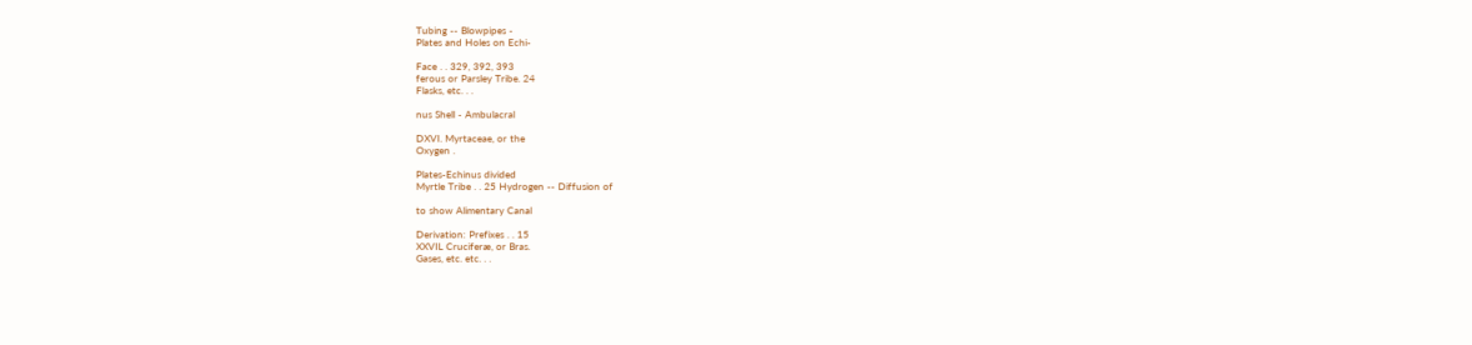Tubing -- Blowpipes -
Plates and Holes on Echi-

Face . . 329, 392, 393
ferous or Parsley Tribe. 24
Flasks, etc. . .

nus Shell - Ambulacral

DXVI. Myrtaceae, or the
Oxygen .

Plates-Echinus divided
Myrtle Tribe . . 25 Hydrogen -- Diffusion of

to show Alimentary Canal

Derivation: Prefixes . . 15
XXVIL Cruciferæ, or Bras.
Gases, etc. etc. . .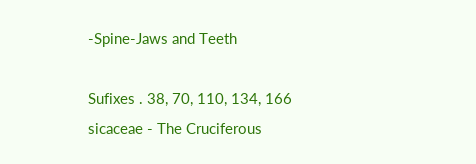-Spine-Jaws and Teeth

Sufixes . 38, 70, 110, 134, 166
sicaceae - The Cruciferous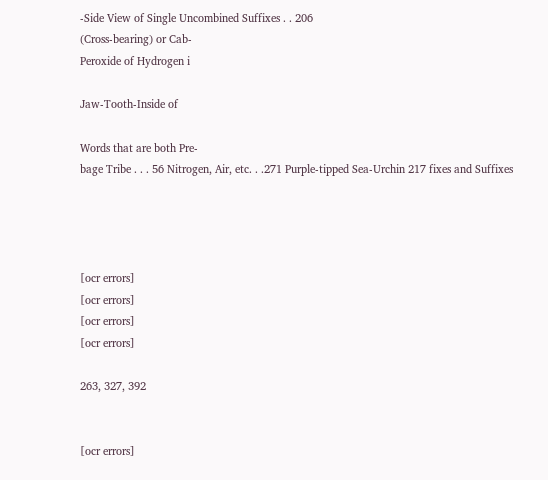-Side View of Single Uncombined Suffixes . . 206
(Cross-bearing) or Cab-
Peroxide of Hydrogen i

Jaw-Tooth-Inside of

Words that are both Pre-
bage Tribe . . . 56 Nitrogen, Air, etc. . .271 Purple-tipped Sea-Urchin 217 fixes and Suffixes




[ocr errors]
[ocr errors]
[ocr errors]
[ocr errors]

263, 327, 392


[ocr errors]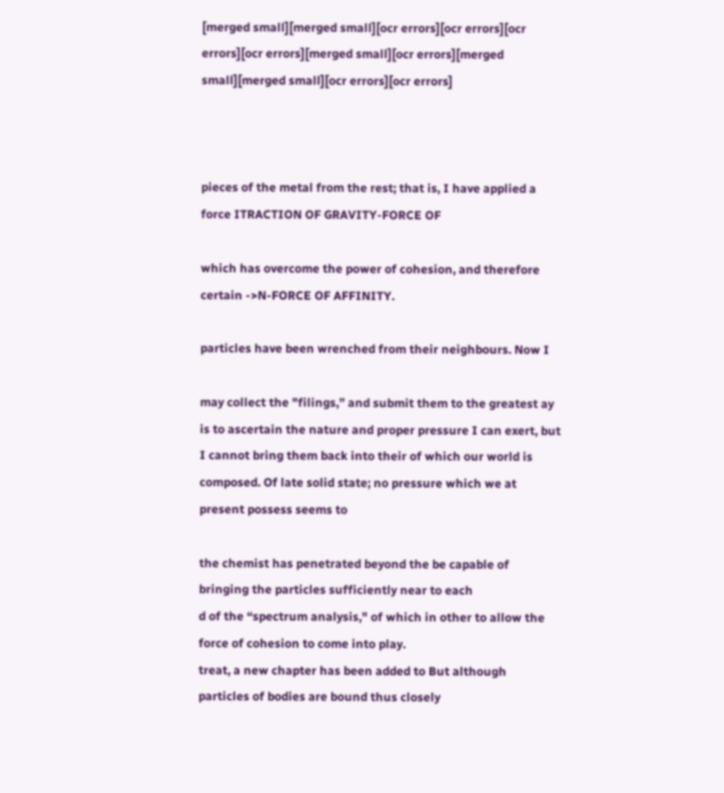[merged small][merged small][ocr errors][ocr errors][ocr errors][ocr errors][merged small][ocr errors][merged small][merged small][ocr errors][ocr errors]



pieces of the metal from the rest; that is, I have applied a force ITRACTION OF GRAVITY-FORCE OF

which has overcome the power of cohesion, and therefore certain ->N-FORCE OF AFFINITY.

particles have been wrenched from their neighbours. Now I

may collect the "filings,” and submit them to the greatest ay is to ascertain the nature and proper pressure I can exert, but I cannot bring them back into their of which our world is composed. Of late solid state; no pressure which we at present possess seems to

the chemist has penetrated beyond the be capable of bringing the particles sufficiently near to each
d of the “spectrum analysis," of which in other to allow the force of cohesion to come into play.
treat, a new chapter has been added to But although particles of bodies are bound thus closely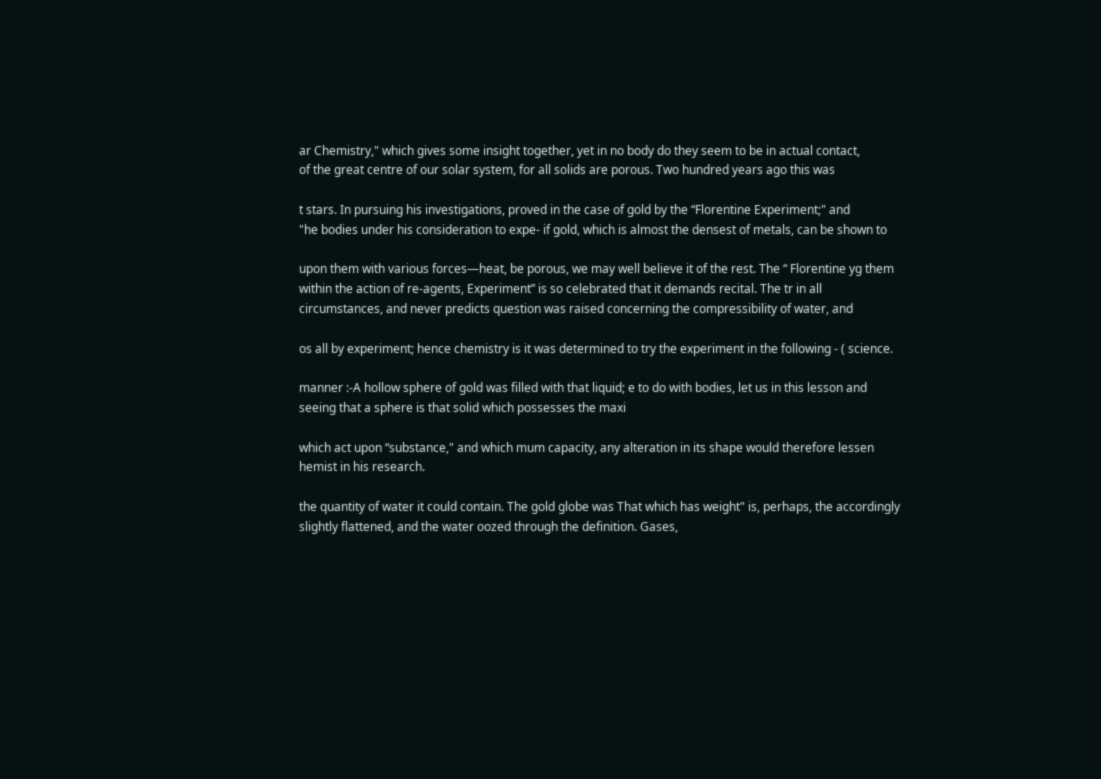ar Chemistry," which gives some insight together, yet in no body do they seem to be in actual contact,
of the great centre of our solar system, for all solids are porous. Two hundred years ago this was

t stars. In pursuing his investigations, proved in the case of gold by the “Florentine Experiment;" and
"he bodies under his consideration to expe- if gold, which is almost the densest of metals, can be shown to

upon them with various forces—heat, be porous, we may well believe it of the rest. The “ Florentine yg them within the action of re-agents, Experiment” is so celebrated that it demands recital. The tr in all circumstances, and never predicts question was raised concerning the compressibility of water, and

os all by experiment; hence chemistry is it was determined to try the experiment in the following - ( science.

manner :-A hollow sphere of gold was filled with that liquid; e to do with bodies, let us in this lesson and seeing that a sphere is that solid which possesses the maxi

which act upon “substance," and which mum capacity, any alteration in its shape would therefore lessen hemist in his research.

the quantity of water it could contain. The gold globe was That which has weight" is, perhaps, the accordingly slightly flattened, and the water oozed through the definition. Gases,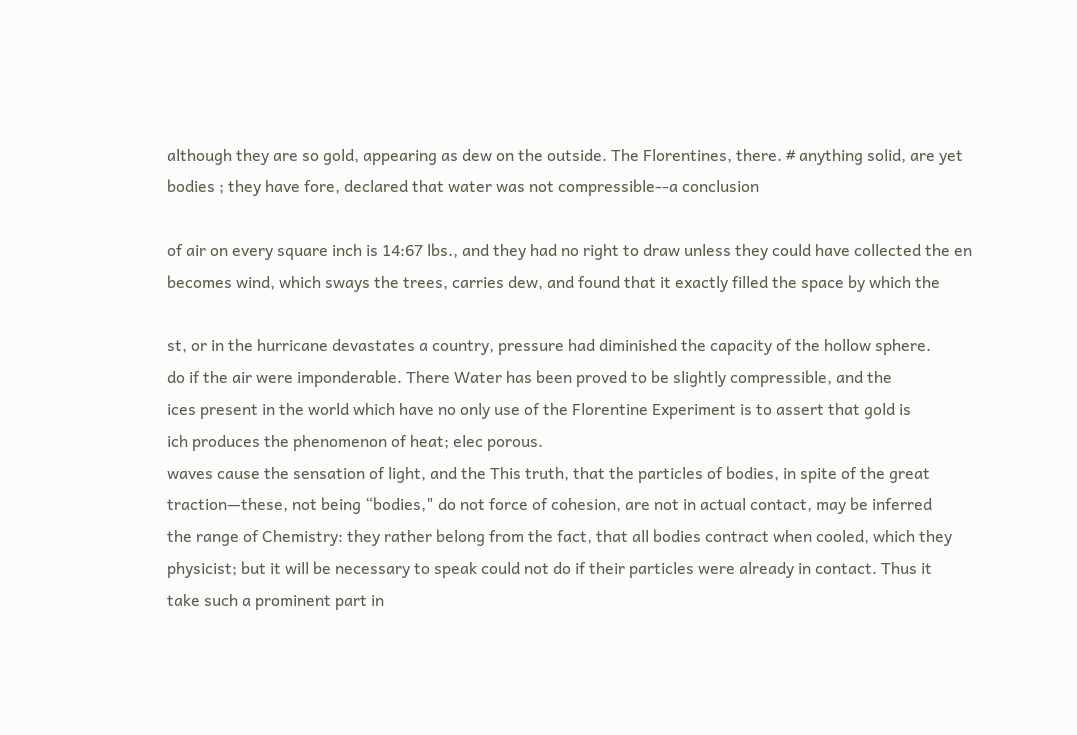although they are so gold, appearing as dew on the outside. The Florentines, there. # anything solid, are yet bodies ; they have fore, declared that water was not compressible--a conclusion

of air on every square inch is 14:67 lbs., and they had no right to draw unless they could have collected the en becomes wind, which sways the trees, carries dew, and found that it exactly filled the space by which the

st, or in the hurricane devastates a country, pressure had diminished the capacity of the hollow sphere.
do if the air were imponderable. There Water has been proved to be slightly compressible, and the
ices present in the world which have no only use of the Florentine Experiment is to assert that gold is
ich produces the phenomenon of heat; elec porous.
waves cause the sensation of light, and the This truth, that the particles of bodies, in spite of the great
traction—these, not being “bodies," do not force of cohesion, are not in actual contact, may be inferred
the range of Chemistry: they rather belong from the fact, that all bodies contract when cooled, which they
physicist; but it will be necessary to speak could not do if their particles were already in contact. Thus it
take such a prominent part in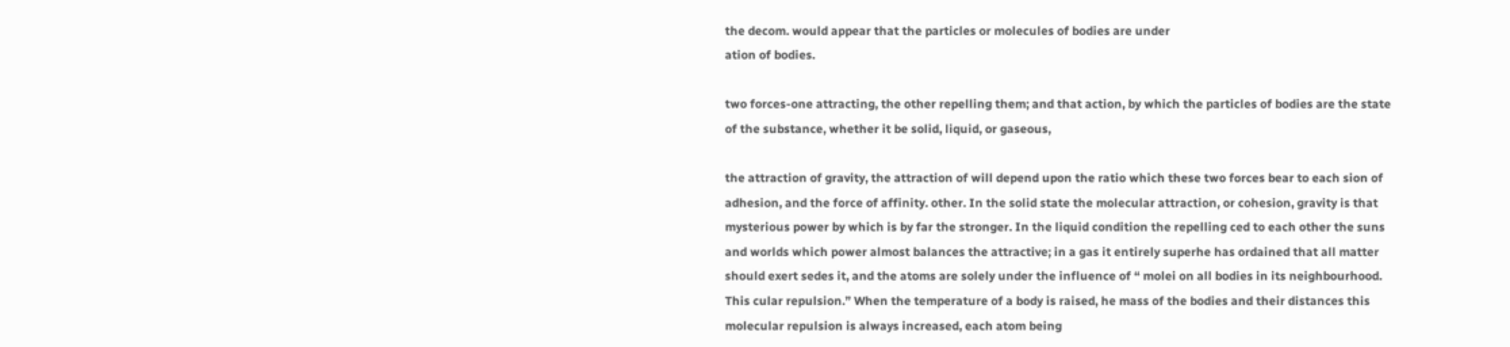the decom. would appear that the particles or molecules of bodies are under
ation of bodies.

two forces-one attracting, the other repelling them; and that action, by which the particles of bodies are the state of the substance, whether it be solid, liquid, or gaseous,

the attraction of gravity, the attraction of will depend upon the ratio which these two forces bear to each sion of adhesion, and the force of affinity. other. In the solid state the molecular attraction, or cohesion, gravity is that mysterious power by which is by far the stronger. In the liquid condition the repelling ced to each other the suns and worlds which power almost balances the attractive; in a gas it entirely superhe has ordained that all matter should exert sedes it, and the atoms are solely under the influence of “ molei on all bodies in its neighbourhood. This cular repulsion.” When the temperature of a body is raised, he mass of the bodies and their distances this molecular repulsion is always increased, each atom being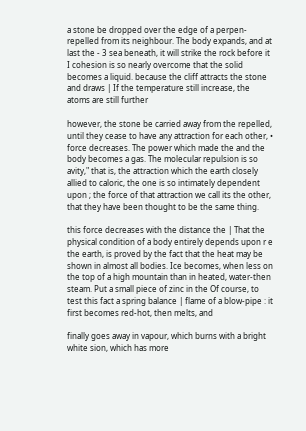a stone be dropped over the edge of a perpen- repelled from its neighbour. The body expands, and at last the - 3 sea beneath, it will strike the rock before it I cohesion is so nearly overcome that the solid becomes a liquid. because the cliff attracts the stone and draws | If the temperature still increase, the atoms are still further

however, the stone be carried away from the repelled, until they cease to have any attraction for each other, • force decreases. The power which made the and the body becomes a gas. The molecular repulsion is so avity," that is, the attraction which the earth closely allied to caloric, the one is so intimately dependent upon ; the force of that attraction we call its the other, that they have been thought to be the same thing.

this force decreases with the distance the | That the physical condition of a body entirely depends upon r e the earth, is proved by the fact that the heat may be shown in almost all bodies. Ice becomes, when less on the top of a high mountain than in heated, water-then steam. Put a small piece of zinc in the Of course, to test this fact a spring balance | flame of a blow-pipe : it first becomes red-hot, then melts, and

finally goes away in vapour, which burns with a bright white sion, which has more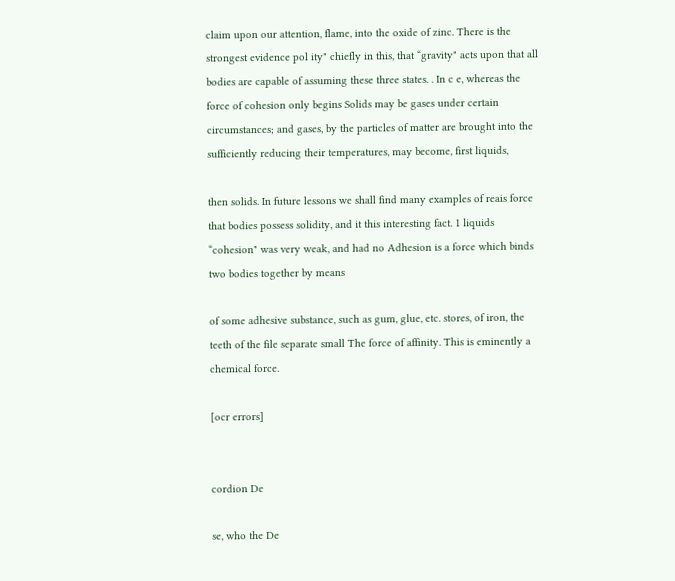claim upon our attention, flame, into the oxide of zinc. There is the strongest evidence pol ity" chiefly in this, that “gravity" acts upon that all bodies are capable of assuming these three states. . In c e, whereas the force of cohesion only begins Solids may be gases under certain circumstances; and gases, by the particles of matter are brought into the sufficiently reducing their temperatures, may become, first liquids,

then solids. In future lessons we shall find many examples of reais force that bodies possess solidity, and it this interesting fact. 1 liquids “cohesion" was very weak, and had no Adhesion is a force which binds two bodies together by means

of some adhesive substance, such as gum, glue, etc. stores, of iron, the teeth of the file separate small The force of affinity. This is eminently a chemical force.

[ocr errors]


cordion De

se, who the De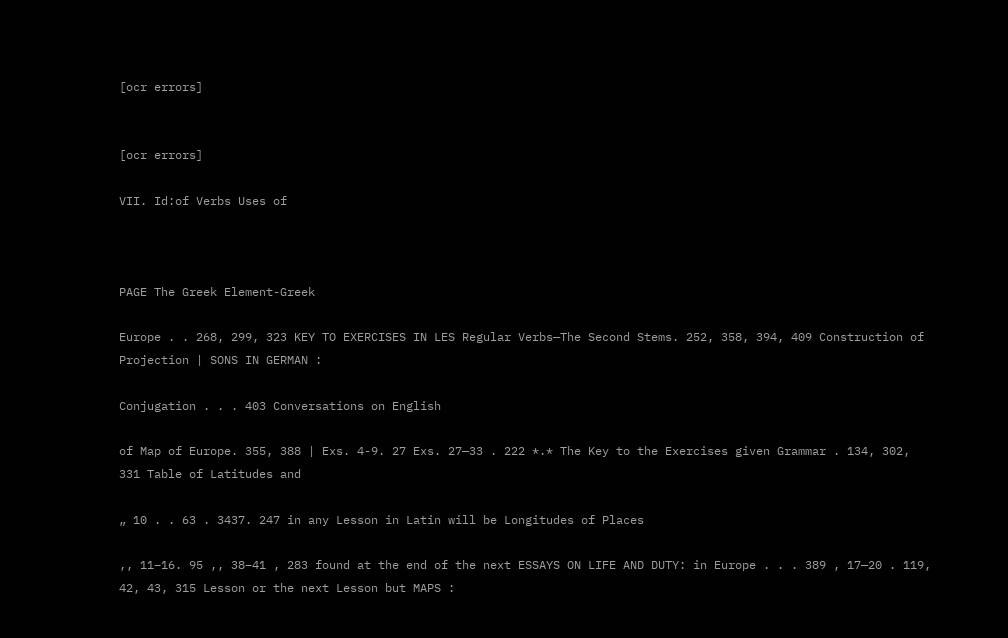[ocr errors]


[ocr errors]

VII. Id:of Verbs Uses of



PAGE The Greek Element-Greek

Europe . . 268, 299, 323 KEY TO EXERCISES IN LES Regular Verbs—The Second Stems. 252, 358, 394, 409 Construction of Projection | SONS IN GERMAN :

Conjugation . . . 403 Conversations on English

of Map of Europe. 355, 388 | Exs. 4-9. 27 Exs. 27—33 . 222 *.* The Key to the Exercises given Grammar . 134, 302, 331 Table of Latitudes and

„ 10 . . 63 . 3437. 247 in any Lesson in Latin will be Longitudes of Places

,, 11–16. 95 ,, 38–41 , 283 found at the end of the next ESSAYS ON LIFE AND DUTY: in Europe . . . 389 , 17—20 . 119, 42, 43, 315 Lesson or the next Lesson but MAPS :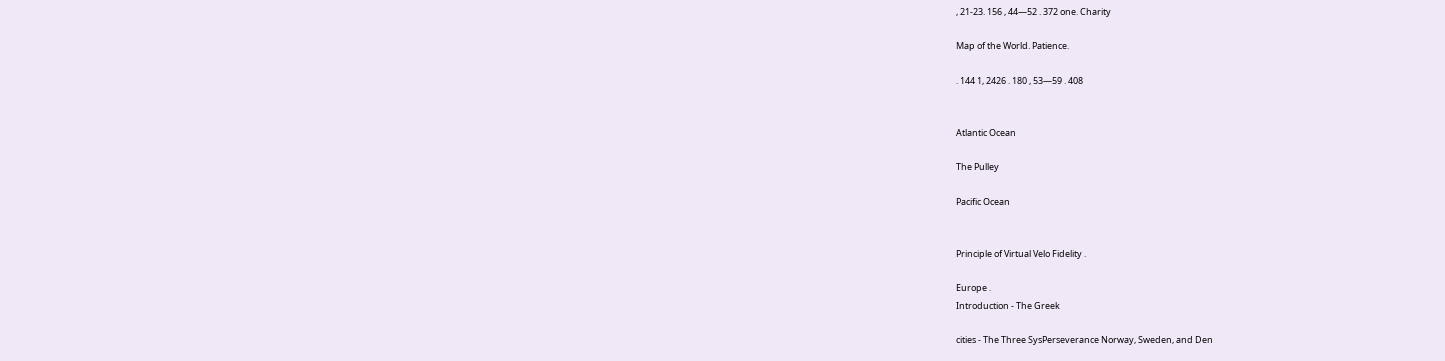, 21-23. 156 , 44—52 . 372 one. Charity

Map of the World. Patience.

. 144 1, 2426 . 180 , 53—59 . 408


Atlantic Ocean

The Pulley

Pacific Ocean


Principle of Virtual Velo Fidelity .

Europe .
Introduction - The Greek

cities - The Three SysPerseverance Norway, Sweden, and Den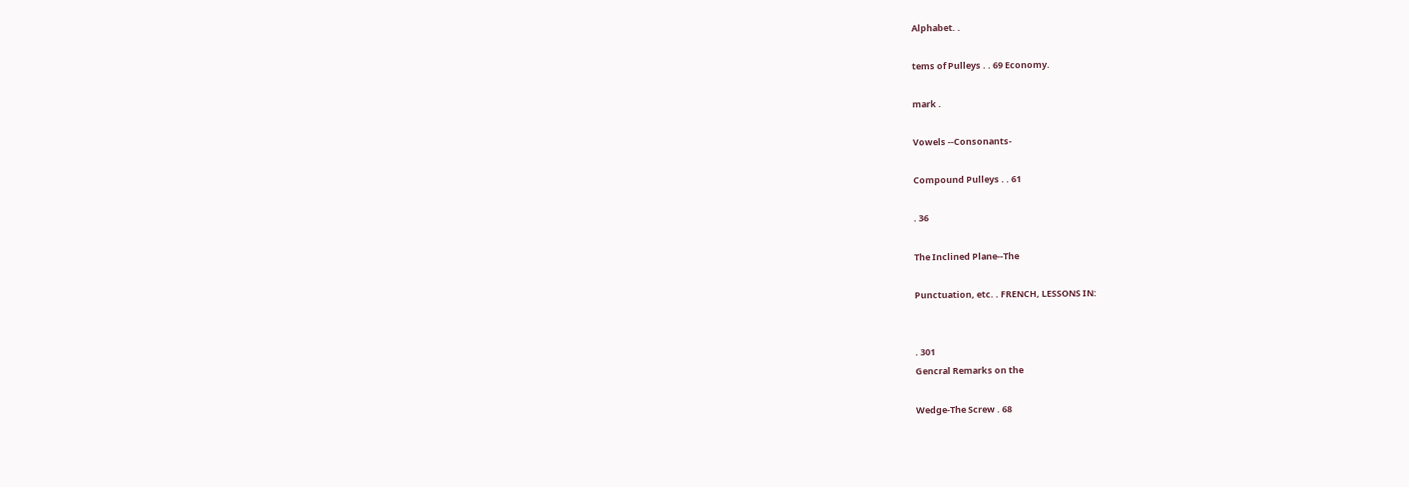Alphabet. .

tems of Pulleys . . 69 Economy.

mark .

Vowels --Consonants-

Compound Pulleys . . 61

. 36

The Inclined Plane--The

Punctuation, etc. . FRENCH, LESSONS IN:


. 301
Gencral Remarks on the

Wedge-The Screw . 68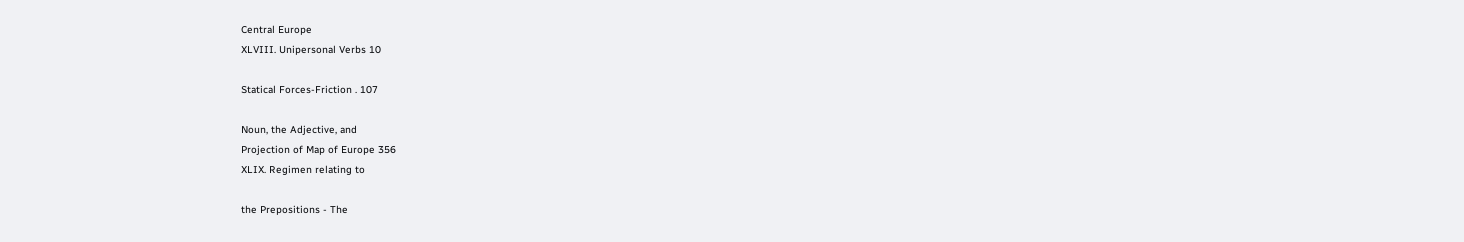Central Europe
XLVIII. Unipersonal Verbs 10

Statical Forces-Friction . 107

Noun, the Adjective, and
Projection of Map of Europe 356
XLIX. Regimen relating to

the Prepositions - The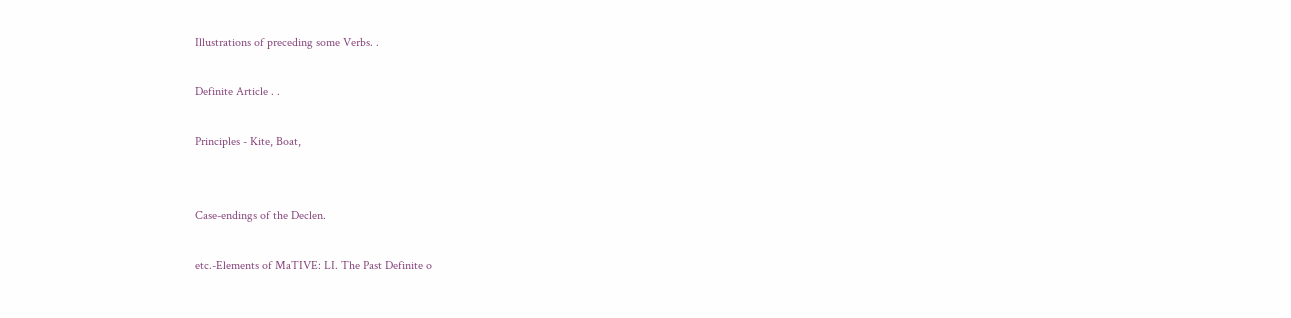Illustrations of preceding some Verbs. .

Definite Article . .

Principles - Kite, Boat,


Case-endings of the Declen.

etc.-Elements of MaTIVE: LI. The Past Definite o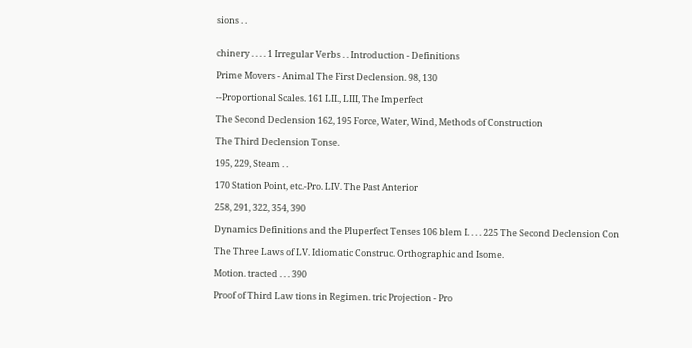sions . .


chinery . . . . 1 Irregular Verbs . . Introduction - Definitions

Prime Movers - Animal The First Declension. 98, 130

--Proportional Scales. 161 LII., LIII, The Imperfect

The Second Declension 162, 195 Force, Water, Wind, Methods of Construction

The Third Declension Tonse.

195, 229, Steam . .

170 Station Point, etc.-Pro. LIV. The Past Anterior

258, 291, 322, 354, 390

Dynamics Definitions and the Pluperfect Tenses 106 blem I. . . . 225 The Second Declension Con

The Three Laws of LV. Idiomatic Construc. Orthographic and Isome.

Motion. tracted . . . 390

Proof of Third Law tions in Regimen. tric Projection - Pro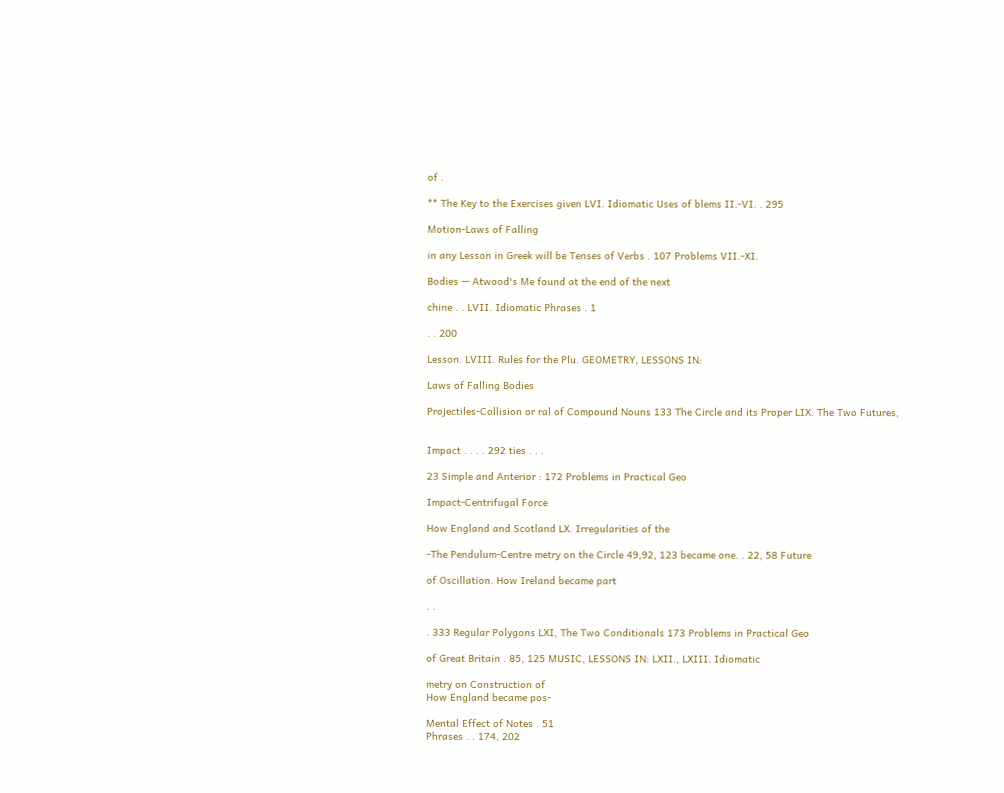of .

** The Key to the Exercises given LVI. Idiomatic Uses of blems II.-VI. . 295

Motion-Laws of Falling

in any Lesson in Greek will be Tenses of Verbs . 107 Problems VII.-XI.

Bodies — Atwood's Me found at the end of the next

chine . . LVII. Idiomatic Phrases . 1

. . 200

Lesson. LVIII. Rules for the Plu. GEOMETRY, LESSONS IN:

Laws of Falling Bodies

Projectiles-Collision or ral of Compound Nouns 133 The Circle and its Proper LIX. The Two Futures,


Impact . . . . 292 ties . . .

23 Simple and Anterior : 172 Problems in Practical Geo

Impact-Centrifugal Force

How England and Scotland LX. Irregularities of the

-The Pendulum-Centre metry on the Circle 49,92, 123 became one. . 22, 58 Future

of Oscillation. How Ireland became part

. .

. 333 Regular Polygons LXI, The Two Conditionals 173 Problems in Practical Geo

of Great Britain . 85, 125 MUSIC, LESSONS IN: LXII., LXIII. Idiomatic

metry on Construction of
How England became pos-

Mental Effect of Notes . 51
Phrases . . 174, 202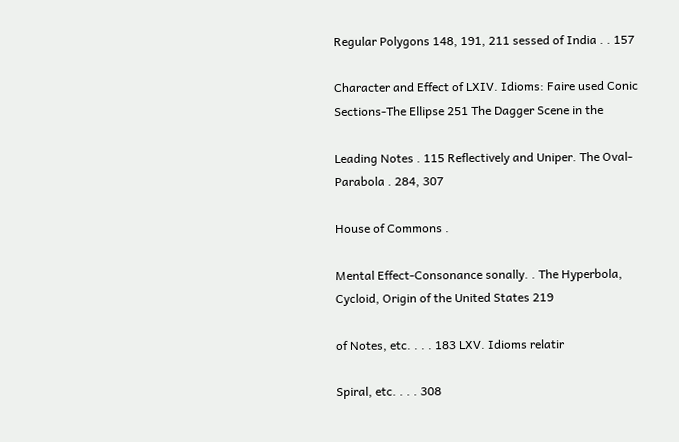Regular Polygons 148, 191, 211 sessed of India . . 157

Character and Effect of LXIV. Idioms: Faire used Conic Sections-The Ellipse 251 The Dagger Scene in the

Leading Notes . 115 Reflectively and Uniper. The Oval-Parabola . 284, 307

House of Commons .

Mental Effect-Consonance sonally. . The Hyperbola, Cycloid, Origin of the United States 219

of Notes, etc. . . . 183 LXV. Idioms relatir

Spiral, etc. . . . 308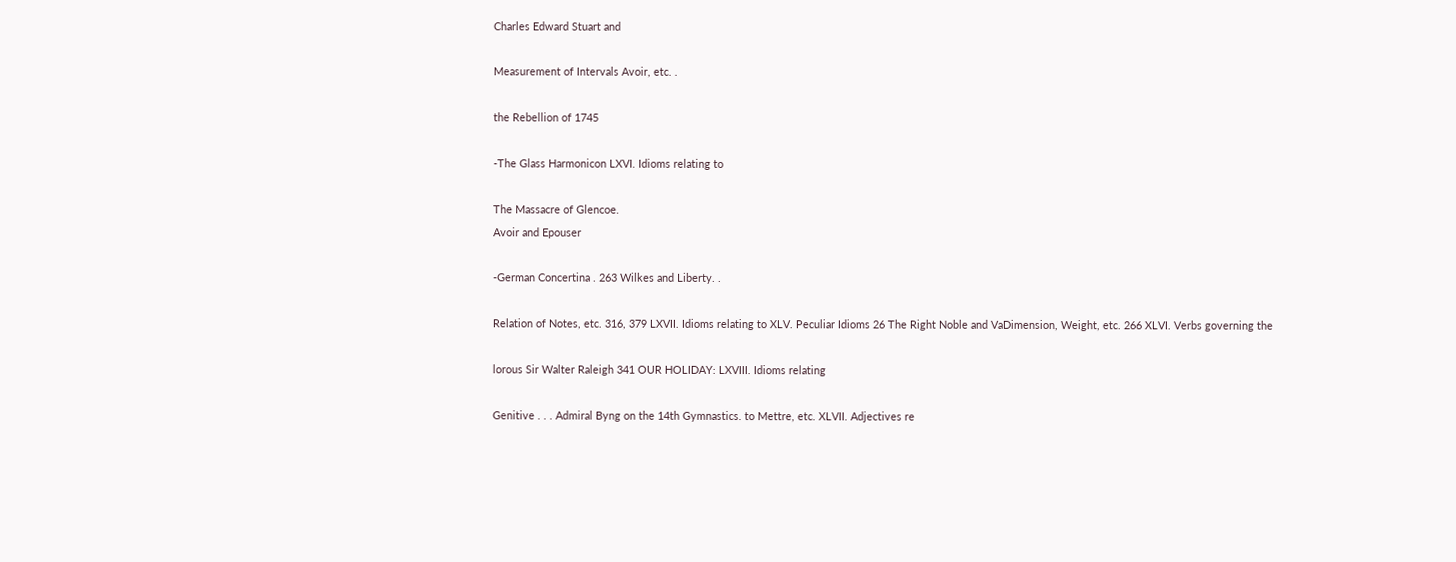Charles Edward Stuart and

Measurement of Intervals Avoir, etc. .

the Rebellion of 1745

-The Glass Harmonicon LXVI. Idioms relating to

The Massacre of Glencoe.
Avoir and Epouser

-German Concertina . 263 Wilkes and Liberty. .

Relation of Notes, etc. 316, 379 LXVII. Idioms relating to XLV. Peculiar Idioms 26 The Right Noble and VaDimension, Weight, etc. 266 XLVI. Verbs governing the

lorous Sir Walter Raleigh 341 OUR HOLIDAY: LXVIII. Idioms relating

Genitive . . . Admiral Byng on the 14th Gymnastics. to Mettre, etc. XLVII. Adjectives re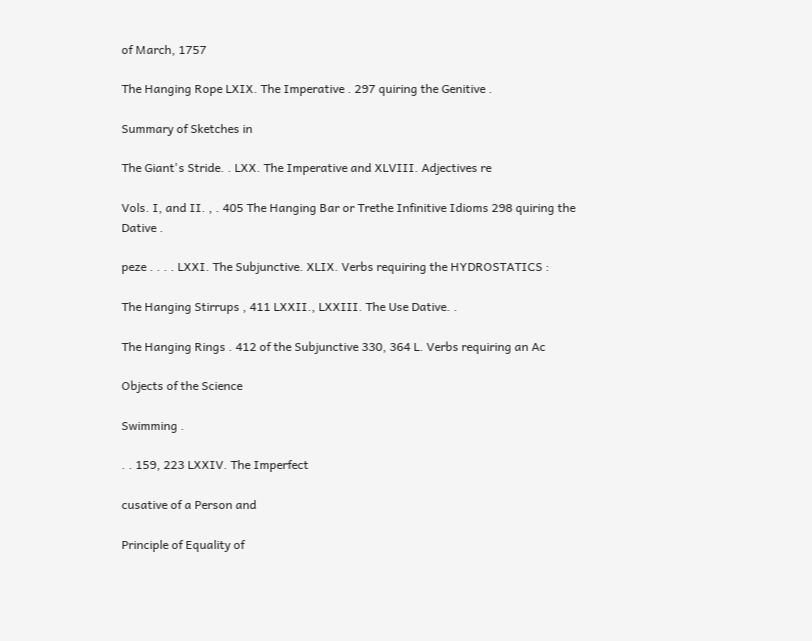of March, 1757

The Hanging Rope LXIX. The Imperative . 297 quiring the Genitive .

Summary of Sketches in

The Giant's Stride. . LXX. The Imperative and XLVIII. Adjectives re

Vols. I, and II. , . 405 The Hanging Bar or Trethe Infinitive Idioms 298 quiring the Dative .

peze . . . . LXXI. The Subjunctive. XLIX. Verbs requiring the HYDROSTATICS :

The Hanging Stirrups , 411 LXXII., LXXIII. The Use Dative. .

The Hanging Rings . 412 of the Subjunctive 330, 364 L. Verbs requiring an Ac

Objects of the Science

Swimming .

. . 159, 223 LXXIV. The Imperfect

cusative of a Person and

Principle of Equality of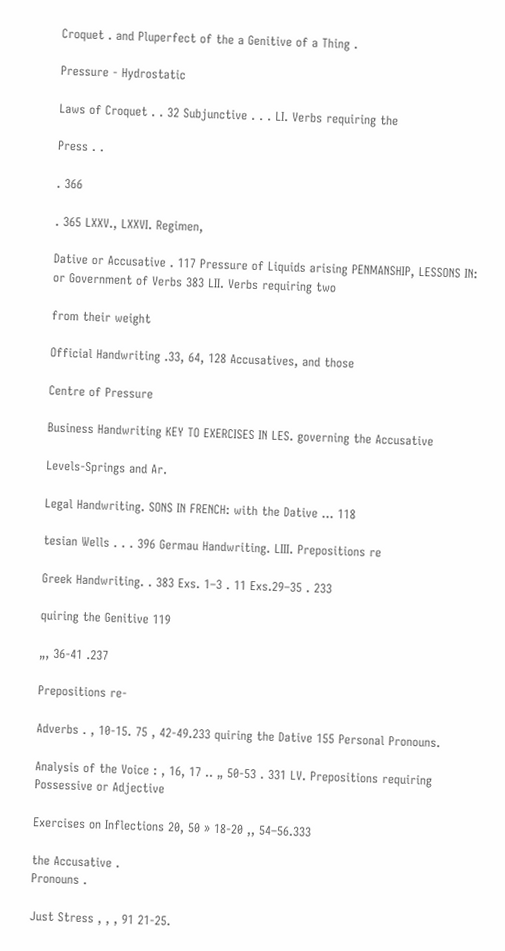Croquet . and Pluperfect of the a Genitive of a Thing .

Pressure - Hydrostatic

Laws of Croquet . . 32 Subjunctive . . . LI. Verbs requiring the

Press . .

. 366

. 365 LXXV., LXXVI. Regimen,

Dative or Accusative . 117 Pressure of Liquids arising PENMANSHIP, LESSONS IN: or Government of Verbs 383 LII. Verbs requiring two

from their weight

Official Handwriting .33, 64, 128 Accusatives, and those

Centre of Pressure

Business Handwriting KEY TO EXERCISES IN LES. governing the Accusative

Levels-Springs and Ar.

Legal Handwriting. SONS IN FRENCH: with the Dative ... 118

tesian Wells . . . 396 Germau Handwriting. LIII. Prepositions re

Greek Handwriting. . 383 Exs. 1–3 . 11 Exs.29–35 . 233

quiring the Genitive 119

„, 36-41 .237

Prepositions re-

Adverbs . , 10-15. 75 , 42-49.233 quiring the Dative 155 Personal Pronouns.

Analysis of the Voice : , 16, 17 .. „ 50-53 . 331 LV. Prepositions requiring Possessive or Adjective

Exercises on Inflections 20, 50 » 18-20 ,, 54–56.333

the Accusative .
Pronouns .

Just Stress , , , 91 21-25.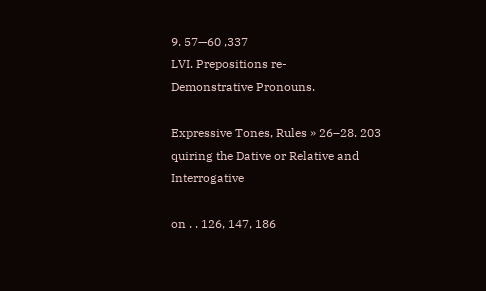9. 57—60 ,337
LVI. Prepositions re-
Demonstrative Pronouns.

Expressive Tones, Rules » 26–28. 203 quiring the Dative or Relative and Interrogative

on . . 126, 147, 186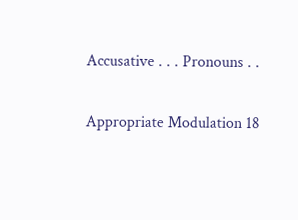Accusative . . . Pronouns . .

Appropriate Modulation 18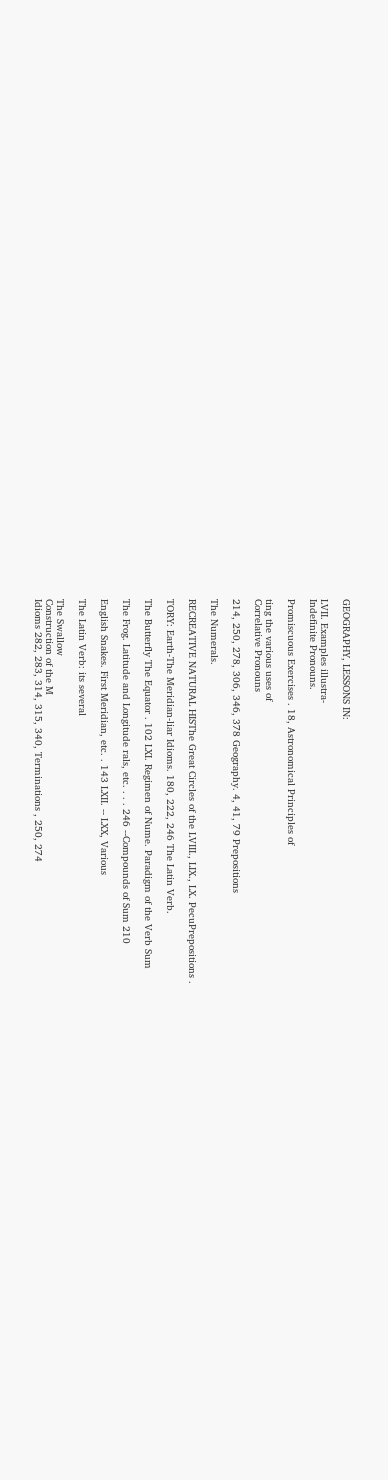GEOGRAPHY, LESSONS IN:

LVII. Examples illustra-
Indefinite Pronouns.

Promiscuous Exercises . 18, Astronomical Principles of

ting the various uses of
Correlative Pronouns

214, 250, 278, 306, 346, 378 Geography. 4, 41, 79 Prepositions

The Numerals.

RECREATIVE NATURAL HISThe Great Circles of the LVIII., LIX., LX. PecuPrepositions .

TORY: Earth-The Meridian-liar Idioms. 180, 222, 246 The Latin Verb.

The Butterfly The Equator . 102 LXI. Regimen of Nume. Paradigm of the Verb Sum

The Frog. Latitude and Longitude rals, etc. . . . 246 --Compounds of Sum 210

English Snakes. First Meridian, etc. . 143 LXII. -- LXX, Various

The Latin Verb: its several

The Swallow
Construction of the M
Idioms 282, 283, 314, 315, 340, Terminations , 250, 274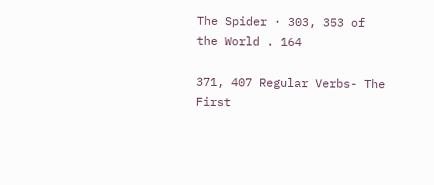The Spider · 303, 353 of the World . 164

371, 407 Regular Verbs- The First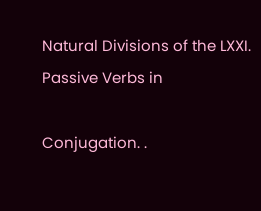Natural Divisions of the LXXI. Passive Verbs in

Conjugation. .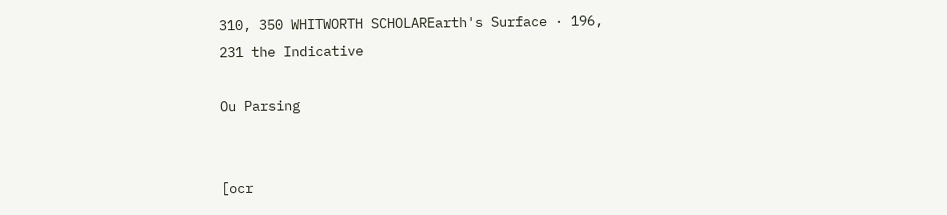310, 350 WHITWORTH SCHOLAREarth's Surface · 196, 231 the Indicative

Ou Parsing


[ocr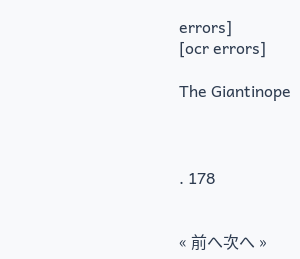errors]
[ocr errors]

The Giantinope



. 178


« 前へ次へ »